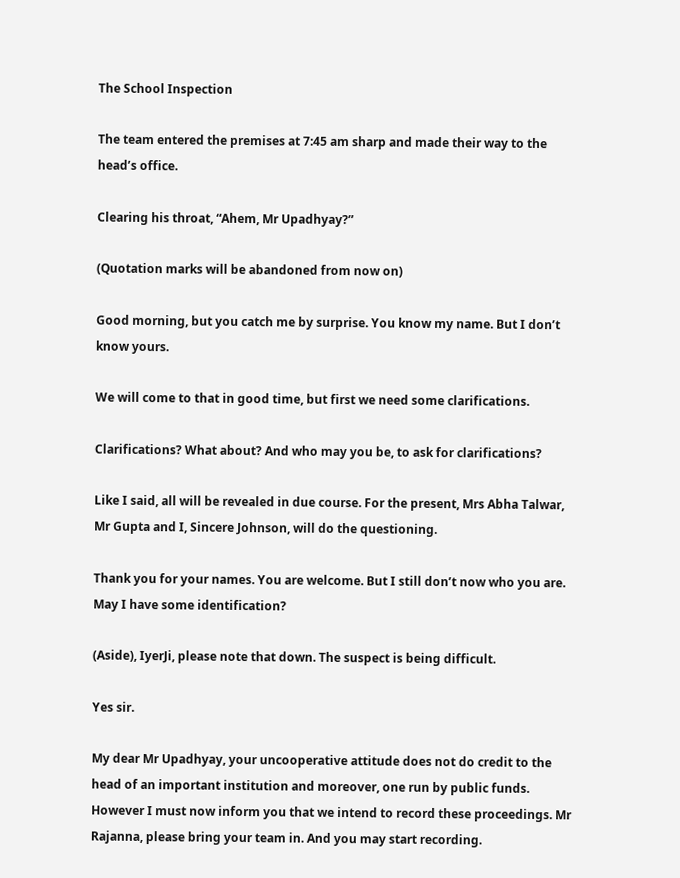The School Inspection

The team entered the premises at 7:45 am sharp and made their way to the head’s office.

Clearing his throat, “Ahem, Mr Upadhyay?”

(Quotation marks will be abandoned from now on)

Good morning, but you catch me by surprise. You know my name. But I don’t know yours.

We will come to that in good time, but first we need some clarifications.

Clarifications? What about? And who may you be, to ask for clarifications?

Like I said, all will be revealed in due course. For the present, Mrs Abha Talwar, Mr Gupta and I, Sincere Johnson, will do the questioning.

Thank you for your names. You are welcome. But I still don’t now who you are. May I have some identification?

(Aside), IyerJi, please note that down. The suspect is being difficult.

Yes sir.

My dear Mr Upadhyay, your uncooperative attitude does not do credit to the head of an important institution and moreover, one run by public funds. However I must now inform you that we intend to record these proceedings. Mr Rajanna, please bring your team in. And you may start recording.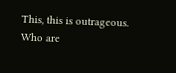This, this is outrageous. Who are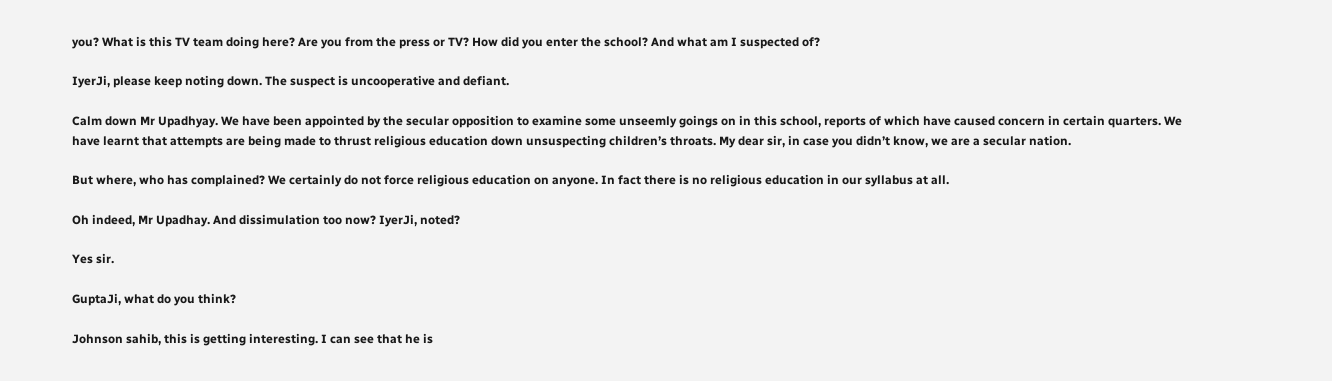you? What is this TV team doing here? Are you from the press or TV? How did you enter the school? And what am I suspected of?

IyerJi, please keep noting down. The suspect is uncooperative and defiant.

Calm down Mr Upadhyay. We have been appointed by the secular opposition to examine some unseemly goings on in this school, reports of which have caused concern in certain quarters. We have learnt that attempts are being made to thrust religious education down unsuspecting children’s throats. My dear sir, in case you didn’t know, we are a secular nation.

But where, who has complained? We certainly do not force religious education on anyone. In fact there is no religious education in our syllabus at all.

Oh indeed, Mr Upadhay. And dissimulation too now? IyerJi, noted?

Yes sir.

GuptaJi, what do you think?

Johnson sahib, this is getting interesting. I can see that he is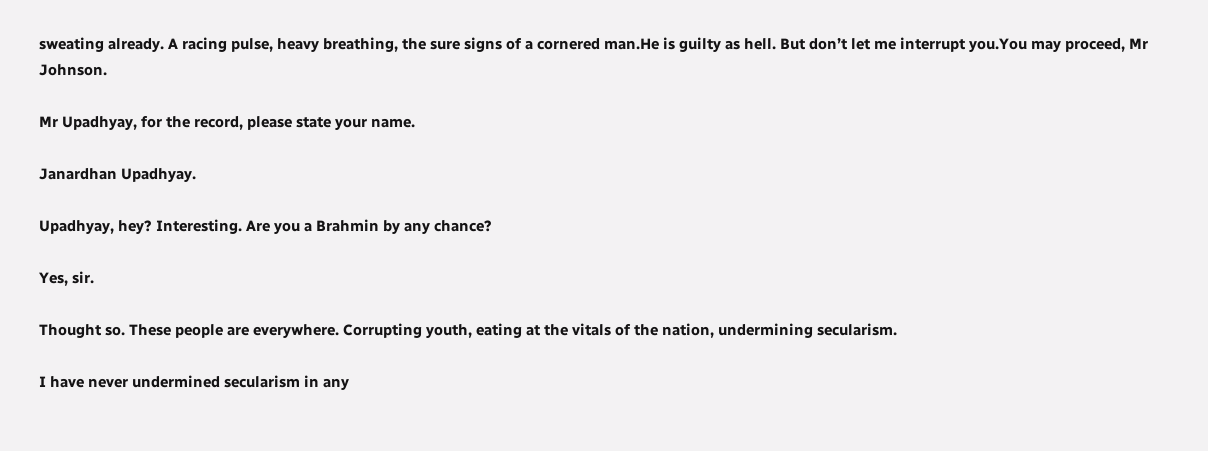sweating already. A racing pulse, heavy breathing, the sure signs of a cornered man.He is guilty as hell. But don’t let me interrupt you.You may proceed, Mr Johnson.

Mr Upadhyay, for the record, please state your name.

Janardhan Upadhyay.

Upadhyay, hey? Interesting. Are you a Brahmin by any chance?

Yes, sir.

Thought so. These people are everywhere. Corrupting youth, eating at the vitals of the nation, undermining secularism.

I have never undermined secularism in any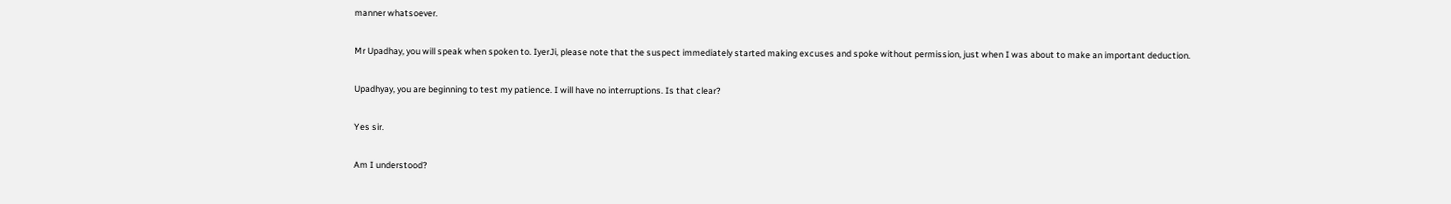manner whatsoever.

Mr Upadhay, you will speak when spoken to. IyerJi, please note that the suspect immediately started making excuses and spoke without permission, just when I was about to make an important deduction.

Upadhyay, you are beginning to test my patience. I will have no interruptions. Is that clear?

Yes sir.

Am I understood?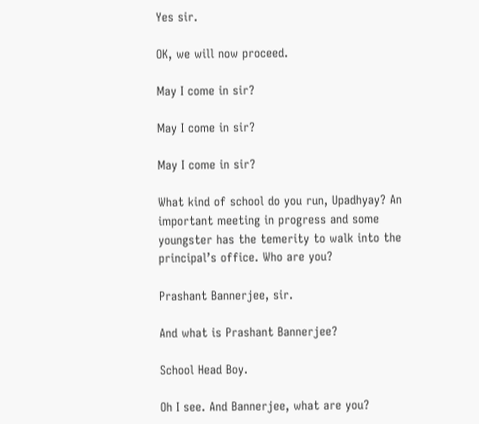Yes sir.

OK, we will now proceed.

May I come in sir?

May I come in sir?

May I come in sir?

What kind of school do you run, Upadhyay? An important meeting in progress and some youngster has the temerity to walk into the principal’s office. Who are you?

Prashant Bannerjee, sir.

And what is Prashant Bannerjee?

School Head Boy.

Oh I see. And Bannerjee, what are you?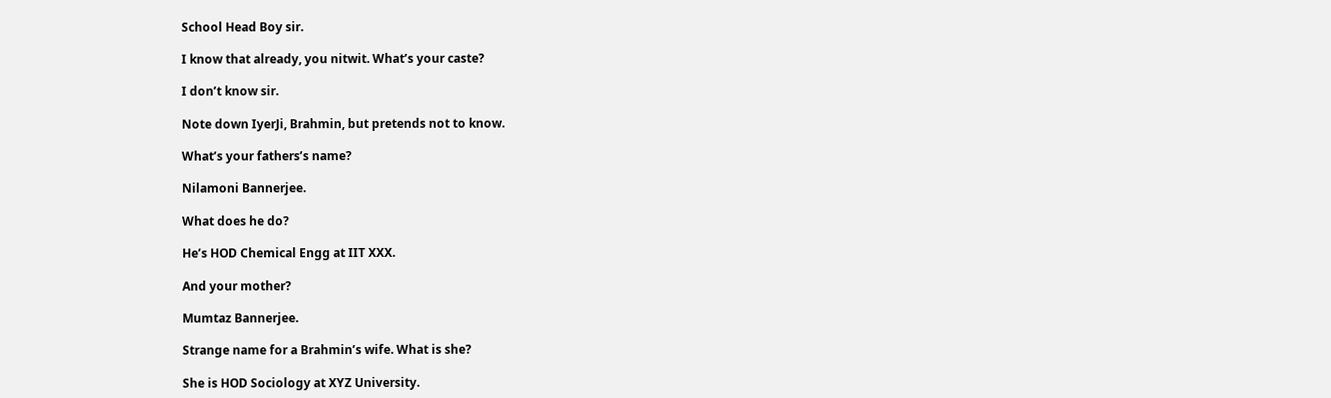School Head Boy sir.

I know that already, you nitwit. What’s your caste?

I don’t know sir.

Note down IyerJi, Brahmin, but pretends not to know.

What’s your fathers’s name?

Nilamoni Bannerjee.

What does he do?

He’s HOD Chemical Engg at IIT XXX.

And your mother?

Mumtaz Bannerjee.

Strange name for a Brahmin’s wife. What is she?

She is HOD Sociology at XYZ University.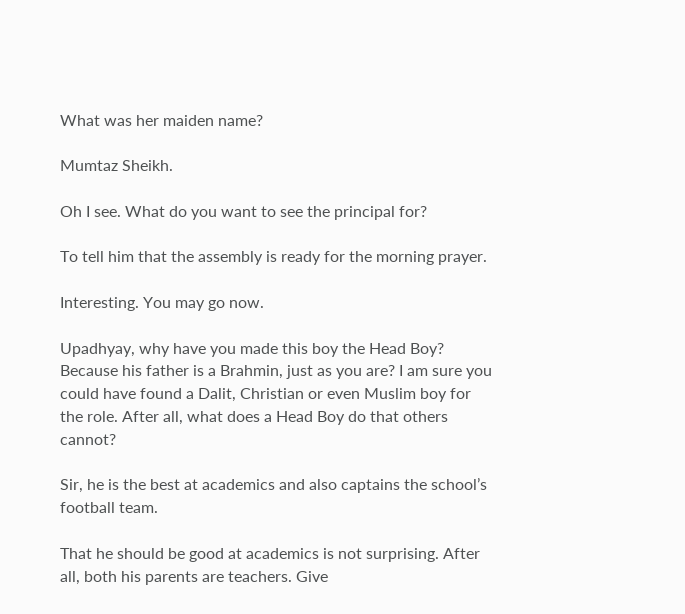What was her maiden name?

Mumtaz Sheikh.

Oh I see. What do you want to see the principal for?

To tell him that the assembly is ready for the morning prayer.

Interesting. You may go now.

Upadhyay, why have you made this boy the Head Boy? Because his father is a Brahmin, just as you are? I am sure you could have found a Dalit, Christian or even Muslim boy for the role. After all, what does a Head Boy do that others cannot?

Sir, he is the best at academics and also captains the school’s football team.

That he should be good at academics is not surprising. After all, both his parents are teachers. Give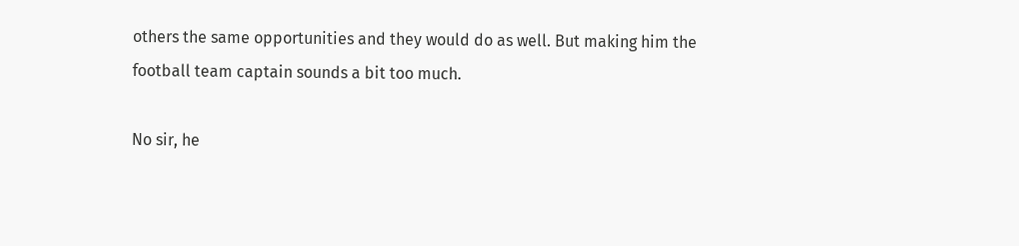others the same opportunities and they would do as well. But making him the football team captain sounds a bit too much.

No sir, he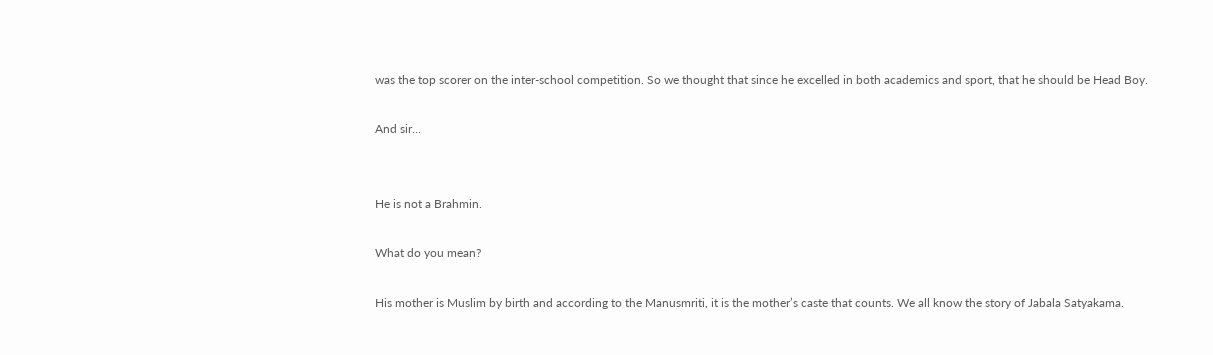was the top scorer on the inter-school competition. So we thought that since he excelled in both academics and sport, that he should be Head Boy.

And sir…


He is not a Brahmin.

What do you mean?

His mother is Muslim by birth and according to the Manusmriti, it is the mother’s caste that counts. We all know the story of Jabala Satyakama.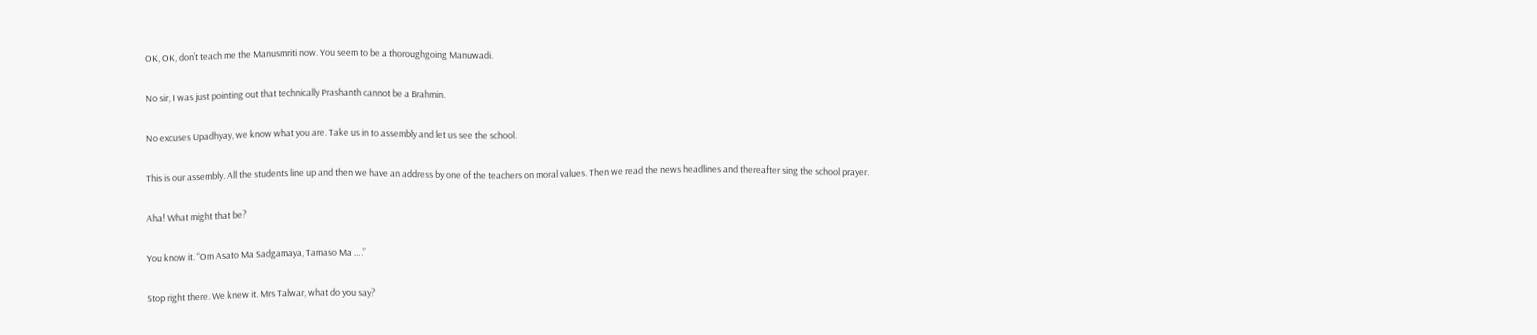OK, OK, don’t teach me the Manusmriti now. You seem to be a thoroughgoing Manuwadi.

No sir, I was just pointing out that technically Prashanth cannot be a Brahmin.

No excuses Upadhyay, we know what you are. Take us in to assembly and let us see the school.

This is our assembly. All the students line up and then we have an address by one of the teachers on moral values. Then we read the news headlines and thereafter sing the school prayer.

Aha! What might that be?

You know it. “Om Asato Ma Sadgamaya, Tamaso Ma ….”

Stop right there. We knew it. Mrs Talwar, what do you say?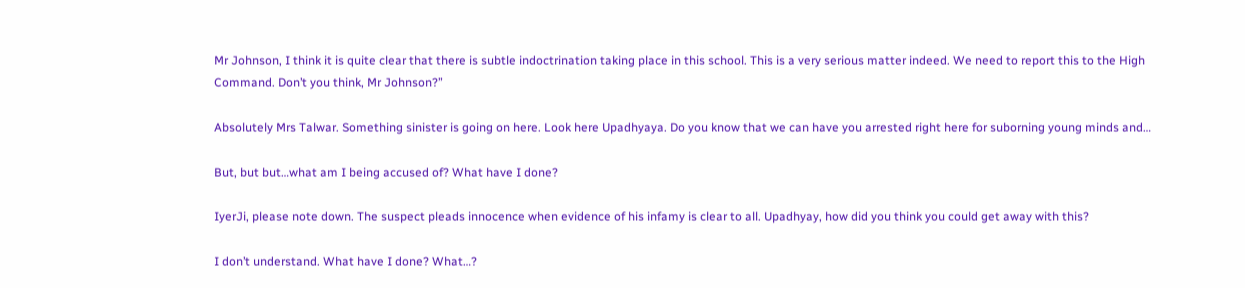Mr Johnson, I think it is quite clear that there is subtle indoctrination taking place in this school. This is a very serious matter indeed. We need to report this to the High Command. Don’t you think, Mr Johnson?”

Absolutely Mrs Talwar. Something sinister is going on here. Look here Upadhyaya. Do you know that we can have you arrested right here for suborning young minds and…

But, but but…what am I being accused of? What have I done?

IyerJi, please note down. The suspect pleads innocence when evidence of his infamy is clear to all. Upadhyay, how did you think you could get away with this?

I don’t understand. What have I done? What…?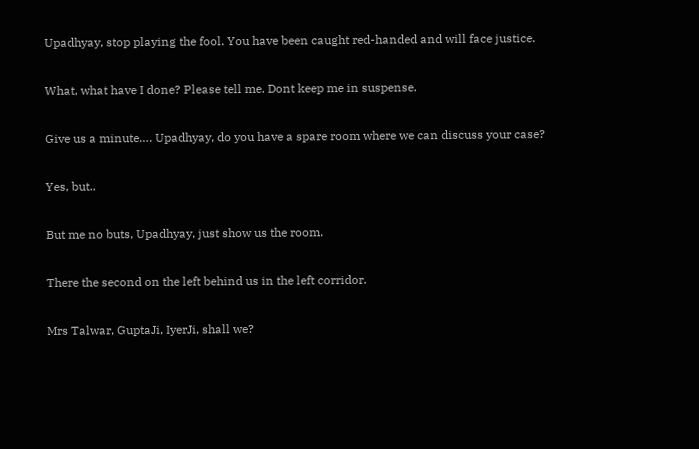Upadhyay, stop playing the fool. You have been caught red-handed and will face justice.

What, what have I done? Please tell me. Dont keep me in suspense.

Give us a minute…. Upadhyay, do you have a spare room where we can discuss your case?

Yes, but..

But me no buts, Upadhyay, just show us the room.

There the second on the left behind us in the left corridor.

Mrs Talwar, GuptaJi, IyerJi, shall we?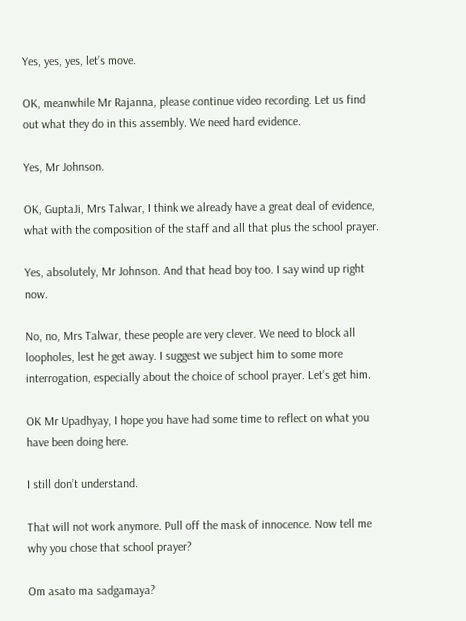Yes, yes, yes, let’s move.

OK, meanwhile Mr Rajanna, please continue video recording. Let us find out what they do in this assembly. We need hard evidence.

Yes, Mr Johnson.

OK, GuptaJi, Mrs Talwar, I think we already have a great deal of evidence, what with the composition of the staff and all that plus the school prayer.

Yes, absolutely, Mr Johnson. And that head boy too. I say wind up right now.

No, no, Mrs Talwar, these people are very clever. We need to block all loopholes, lest he get away. I suggest we subject him to some more interrogation, especially about the choice of school prayer. Let’s get him.

OK Mr Upadhyay, I hope you have had some time to reflect on what you have been doing here.

I still don’t understand.

That will not work anymore. Pull off the mask of innocence. Now tell me why you chose that school prayer?

Om asato ma sadgamaya?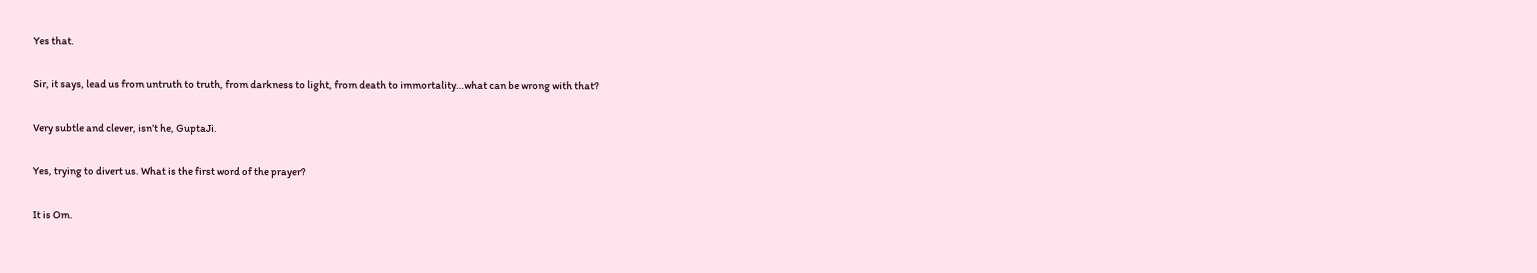Yes that.

Sir, it says, lead us from untruth to truth, from darkness to light, from death to immortality…what can be wrong with that?

Very subtle and clever, isn’t he, GuptaJi.

Yes, trying to divert us. What is the first word of the prayer?

It is Om.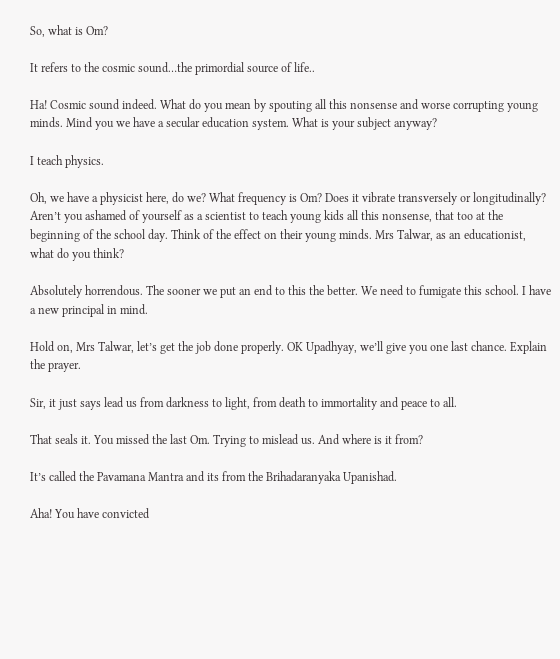So, what is Om?

It refers to the cosmic sound…the primordial source of life..

Ha! Cosmic sound indeed. What do you mean by spouting all this nonsense and worse corrupting young minds. Mind you we have a secular education system. What is your subject anyway?

I teach physics.

Oh, we have a physicist here, do we? What frequency is Om? Does it vibrate transversely or longitudinally? Aren’t you ashamed of yourself as a scientist to teach young kids all this nonsense, that too at the beginning of the school day. Think of the effect on their young minds. Mrs Talwar, as an educationist, what do you think?

Absolutely horrendous. The sooner we put an end to this the better. We need to fumigate this school. I have a new principal in mind.

Hold on, Mrs Talwar, let’s get the job done properly. OK Upadhyay, we’ll give you one last chance. Explain the prayer.

Sir, it just says lead us from darkness to light, from death to immortality and peace to all.

That seals it. You missed the last Om. Trying to mislead us. And where is it from?

It’s called the Pavamana Mantra and its from the Brihadaranyaka Upanishad.

Aha! You have convicted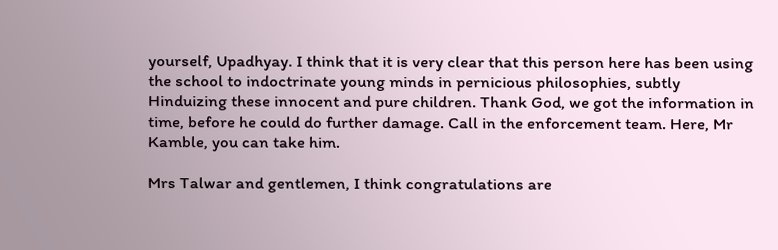yourself, Upadhyay. I think that it is very clear that this person here has been using the school to indoctrinate young minds in pernicious philosophies, subtly Hinduizing these innocent and pure children. Thank God, we got the information in time, before he could do further damage. Call in the enforcement team. Here, Mr Kamble, you can take him.

Mrs Talwar and gentlemen, I think congratulations are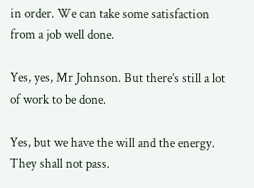in order. We can take some satisfaction from a job well done.

Yes, yes, Mr Johnson. But there’s still a lot of work to be done.

Yes, but we have the will and the energy. They shall not pass.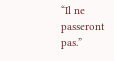“Il ne passeront pas.”